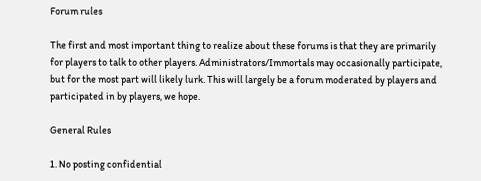Forum rules

The first and most important thing to realize about these forums is that they are primarily for players to talk to other players. Administrators/Immortals may occasionally participate, but for the most part will likely lurk. This will largely be a forum moderated by players and participated in by players, we hope.

General Rules

1. No posting confidential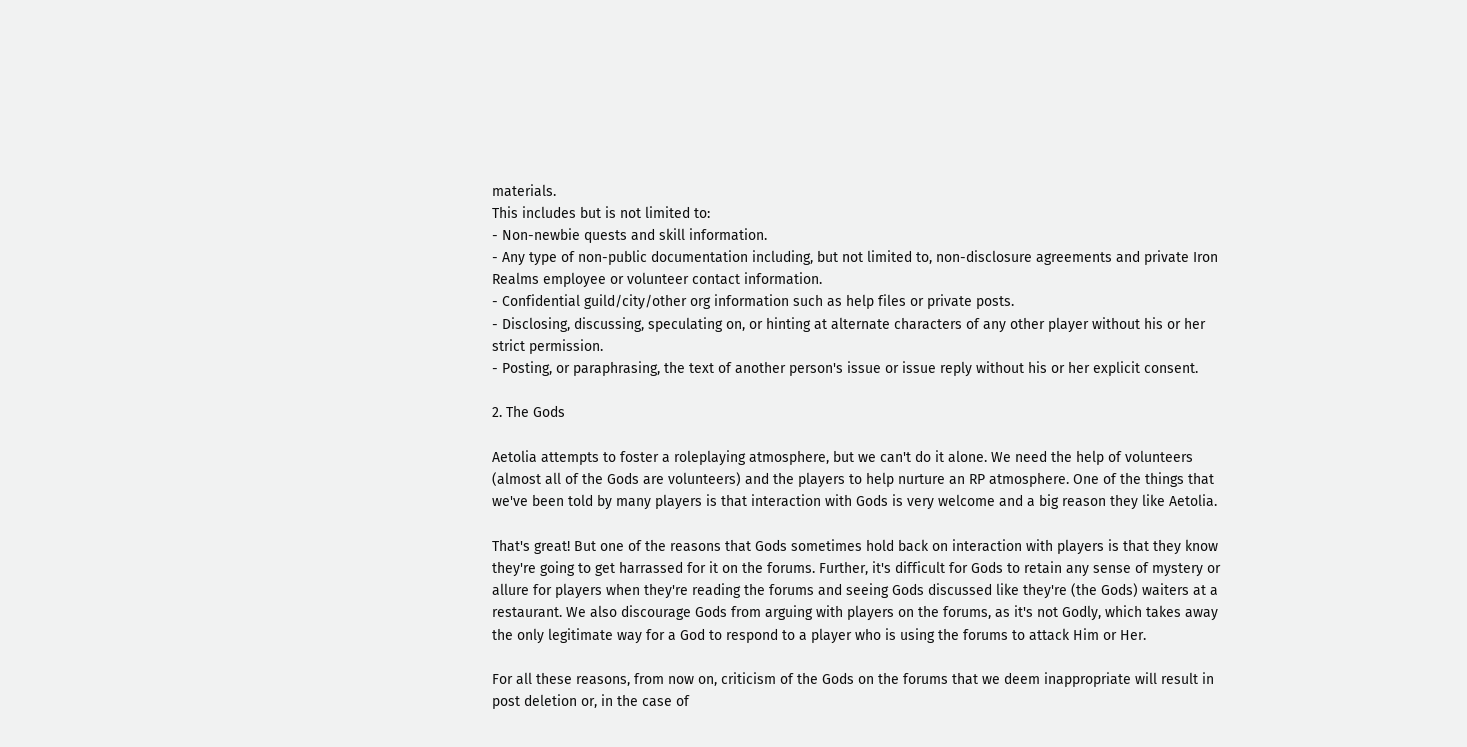materials.
This includes but is not limited to:
- Non-newbie quests and skill information.
- Any type of non-public documentation including, but not limited to, non-disclosure agreements and private Iron Realms employee or volunteer contact information.
- Confidential guild/city/other org information such as help files or private posts.
- Disclosing, discussing, speculating on, or hinting at alternate characters of any other player without his or her strict permission.
- Posting, or paraphrasing, the text of another person's issue or issue reply without his or her explicit consent.

2. The Gods

Aetolia attempts to foster a roleplaying atmosphere, but we can't do it alone. We need the help of volunteers (almost all of the Gods are volunteers) and the players to help nurture an RP atmosphere. One of the things that we've been told by many players is that interaction with Gods is very welcome and a big reason they like Aetolia.

That's great! But one of the reasons that Gods sometimes hold back on interaction with players is that they know they're going to get harrassed for it on the forums. Further, it's difficult for Gods to retain any sense of mystery or allure for players when they're reading the forums and seeing Gods discussed like they're (the Gods) waiters at a restaurant. We also discourage Gods from arguing with players on the forums, as it's not Godly, which takes away the only legitimate way for a God to respond to a player who is using the forums to attack Him or Her.

For all these reasons, from now on, criticism of the Gods on the forums that we deem inappropriate will result in post deletion or, in the case of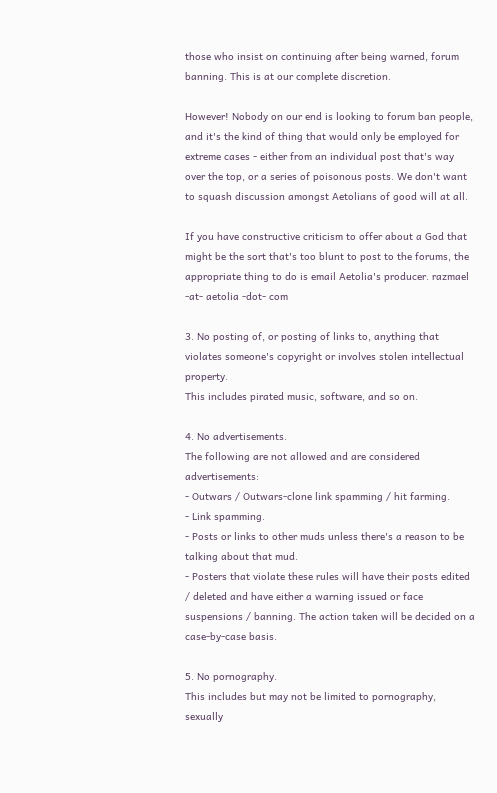those who insist on continuing after being warned, forum banning. This is at our complete discretion.

However! Nobody on our end is looking to forum ban people, and it's the kind of thing that would only be employed for extreme cases - either from an individual post that's way over the top, or a series of poisonous posts. We don't want to squash discussion amongst Aetolians of good will at all.

If you have constructive criticism to offer about a God that might be the sort that's too blunt to post to the forums, the appropriate thing to do is email Aetolia's producer. razmael -at- aetolia -dot- com

3. No posting of, or posting of links to, anything that violates someone's copyright or involves stolen intellectual property.
This includes pirated music, software, and so on.

4. No advertisements.
The following are not allowed and are considered advertisements:
- Outwars / Outwars-clone link spamming / hit farming.
- Link spamming.
- Posts or links to other muds unless there's a reason to be talking about that mud.
- Posters that violate these rules will have their posts edited / deleted and have either a warning issued or face suspensions / banning. The action taken will be decided on a case-by-case basis.

5. No pornography.
This includes but may not be limited to pornography, sexually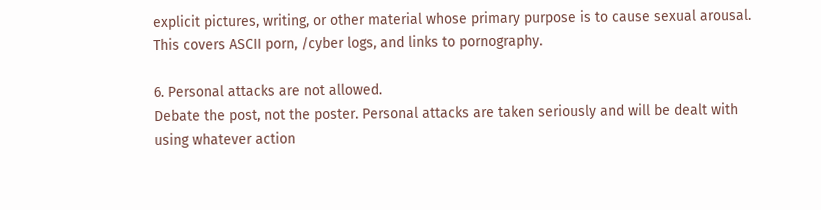explicit pictures, writing, or other material whose primary purpose is to cause sexual arousal. This covers ASCII porn, /cyber logs, and links to pornography.

6. Personal attacks are not allowed.
Debate the post, not the poster. Personal attacks are taken seriously and will be dealt with using whatever action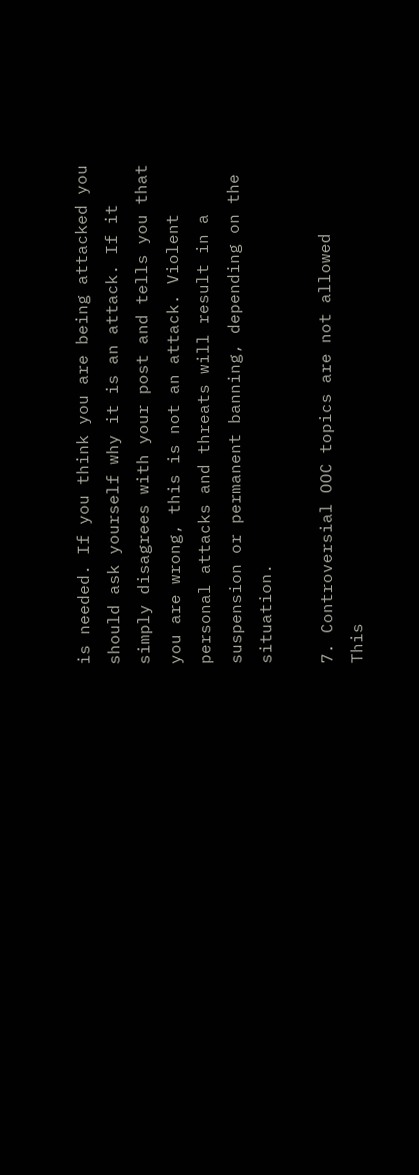is needed. If you think you are being attacked you should ask yourself why it is an attack. If it simply disagrees with your post and tells you that you are wrong, this is not an attack. Violent personal attacks and threats will result in a suspension or permanent banning, depending on the situation.

7. Controversial OOC topics are not allowed
This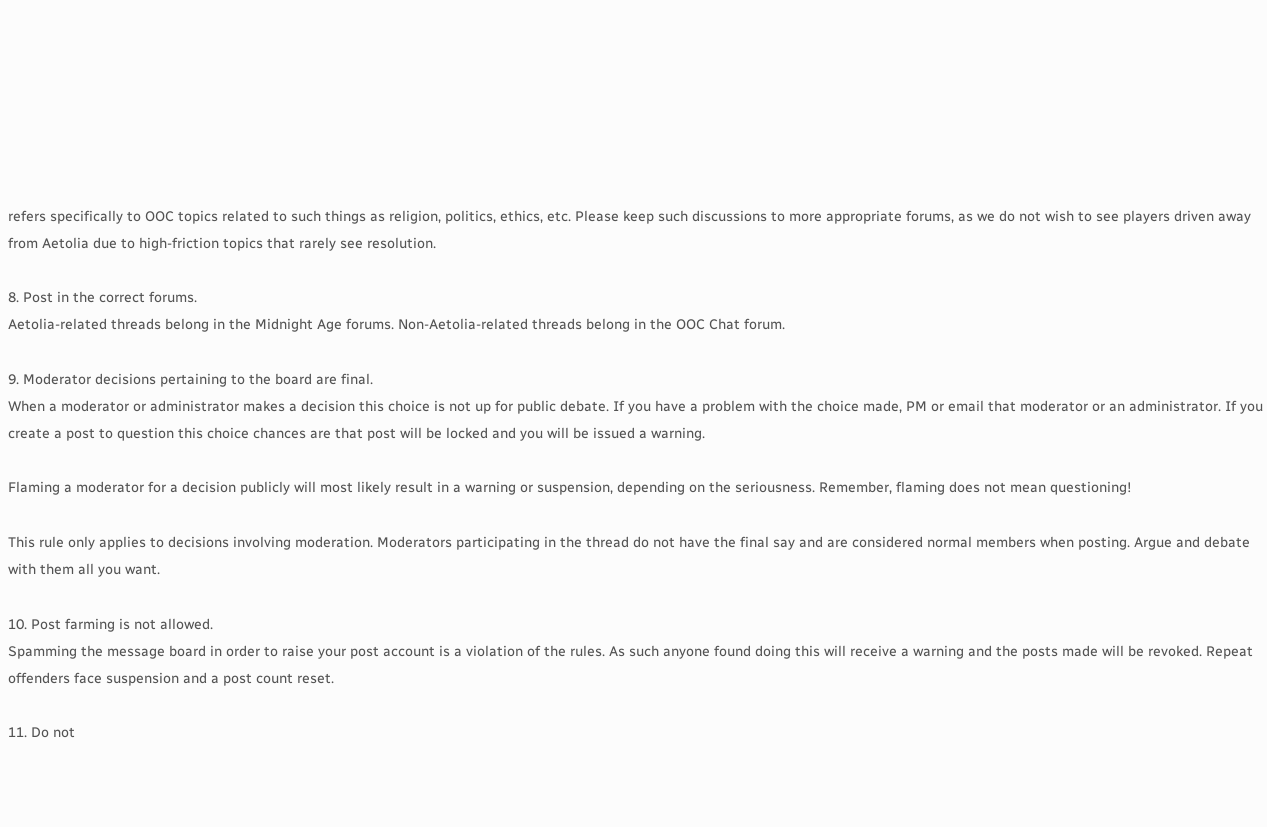refers specifically to OOC topics related to such things as religion, politics, ethics, etc. Please keep such discussions to more appropriate forums, as we do not wish to see players driven away from Aetolia due to high-friction topics that rarely see resolution.

8. Post in the correct forums.
Aetolia-related threads belong in the Midnight Age forums. Non-Aetolia-related threads belong in the OOC Chat forum.

9. Moderator decisions pertaining to the board are final.
When a moderator or administrator makes a decision this choice is not up for public debate. If you have a problem with the choice made, PM or email that moderator or an administrator. If you create a post to question this choice chances are that post will be locked and you will be issued a warning.

Flaming a moderator for a decision publicly will most likely result in a warning or suspension, depending on the seriousness. Remember, flaming does not mean questioning!

This rule only applies to decisions involving moderation. Moderators participating in the thread do not have the final say and are considered normal members when posting. Argue and debate with them all you want.

10. Post farming is not allowed.
Spamming the message board in order to raise your post account is a violation of the rules. As such anyone found doing this will receive a warning and the posts made will be revoked. Repeat offenders face suspension and a post count reset.

11. Do not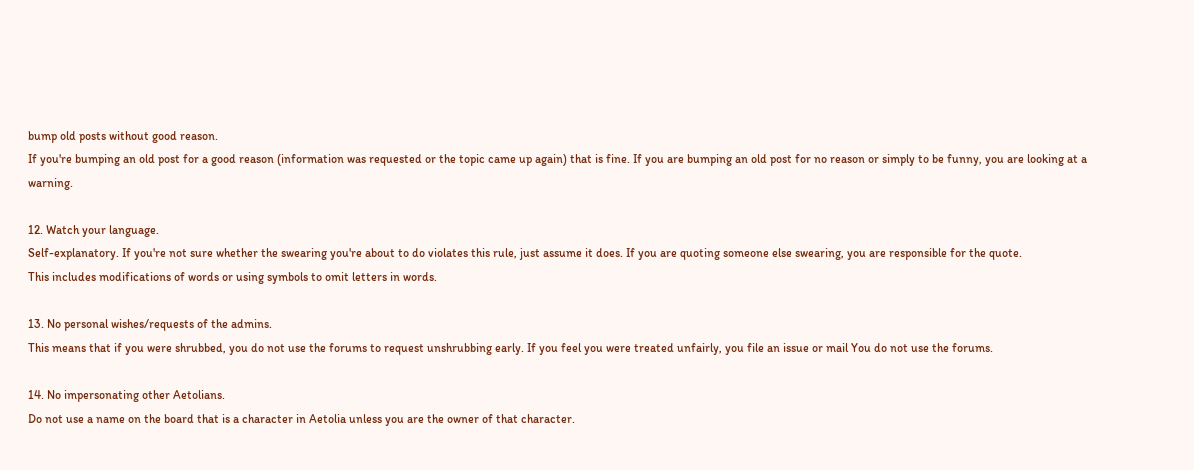bump old posts without good reason.
If you're bumping an old post for a good reason (information was requested or the topic came up again) that is fine. If you are bumping an old post for no reason or simply to be funny, you are looking at a warning.

12. Watch your language.
Self-explanatory. If you're not sure whether the swearing you're about to do violates this rule, just assume it does. If you are quoting someone else swearing, you are responsible for the quote.
This includes modifications of words or using symbols to omit letters in words.

13. No personal wishes/requests of the admins.
This means that if you were shrubbed, you do not use the forums to request unshrubbing early. If you feel you were treated unfairly, you file an issue or mail You do not use the forums.

14. No impersonating other Aetolians.
Do not use a name on the board that is a character in Aetolia unless you are the owner of that character.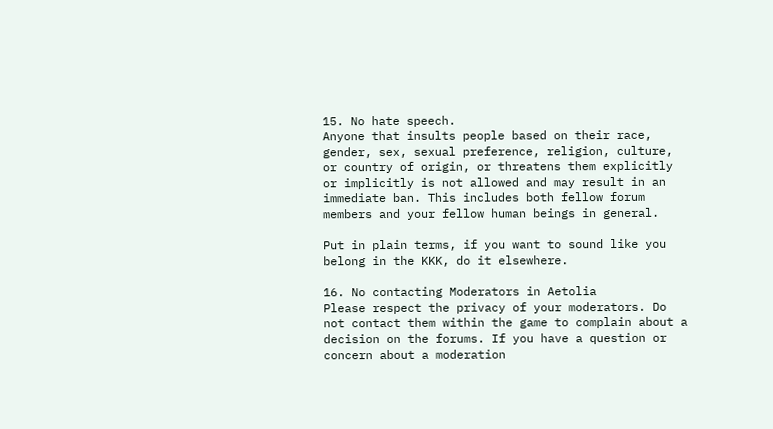15. No hate speech.
Anyone that insults people based on their race, gender, sex, sexual preference, religion, culture, or country of origin, or threatens them explicitly or implicitly is not allowed and may result in an immediate ban. This includes both fellow forum members and your fellow human beings in general.

Put in plain terms, if you want to sound like you belong in the KKK, do it elsewhere.

16. No contacting Moderators in Aetolia
Please respect the privacy of your moderators. Do not contact them within the game to complain about a decision on the forums. If you have a question or concern about a moderation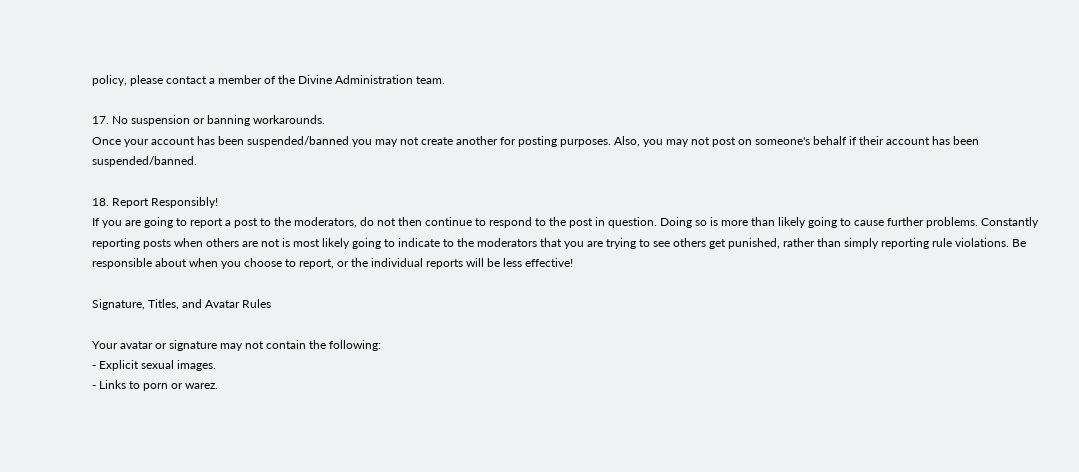policy, please contact a member of the Divine Administration team.

17. No suspension or banning workarounds.
Once your account has been suspended/banned you may not create another for posting purposes. Also, you may not post on someone's behalf if their account has been suspended/banned.

18. Report Responsibly!
If you are going to report a post to the moderators, do not then continue to respond to the post in question. Doing so is more than likely going to cause further problems. Constantly reporting posts when others are not is most likely going to indicate to the moderators that you are trying to see others get punished, rather than simply reporting rule violations. Be responsible about when you choose to report, or the individual reports will be less effective!

Signature, Titles, and Avatar Rules

Your avatar or signature may not contain the following:
- Explicit sexual images.
- Links to porn or warez.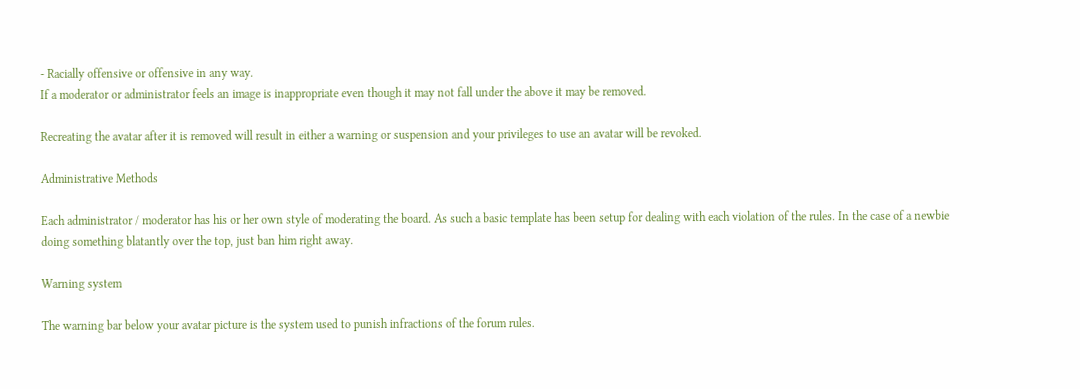- Racially offensive or offensive in any way.
If a moderator or administrator feels an image is inappropriate even though it may not fall under the above it may be removed.

Recreating the avatar after it is removed will result in either a warning or suspension and your privileges to use an avatar will be revoked.

Administrative Methods

Each administrator / moderator has his or her own style of moderating the board. As such a basic template has been setup for dealing with each violation of the rules. In the case of a newbie doing something blatantly over the top, just ban him right away.

Warning system

The warning bar below your avatar picture is the system used to punish infractions of the forum rules.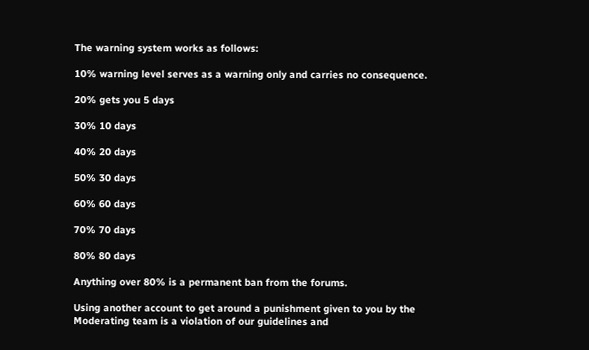The warning system works as follows:

10% warning level serves as a warning only and carries no consequence.

20% gets you 5 days

30% 10 days

40% 20 days

50% 30 days

60% 60 days

70% 70 days

80% 80 days

Anything over 80% is a permanent ban from the forums.

Using another account to get around a punishment given to you by the Moderating team is a violation of our guidelines and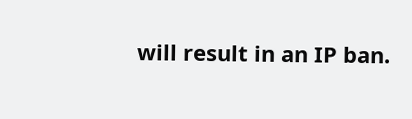will result in an IP ban.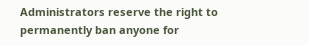Administrators reserve the right to permanently ban anyone for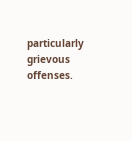particularly grievous offenses.